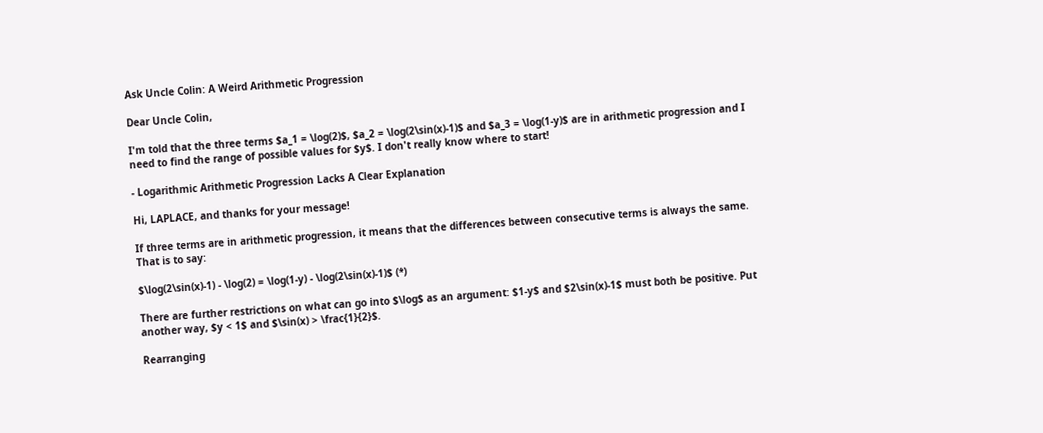Ask Uncle Colin: A Weird Arithmetic Progression

Dear Uncle Colin,

I'm told that the three terms $a_1 = \log(2)$, $a_2 = \log(2\sin(x)-1)$ and $a_3 = \log(1-y)$ are in arithmetic progression and I need to find the range of possible values for $y$. I don't really know where to start!

- Logarithmic Arithmetic Progression Lacks A Clear Explanation

Hi, LAPLACE, and thanks for your message!

If three terms are in arithmetic progression, it means that the differences between consecutive terms is always the same. That is to say:

$\log(2\sin(x)-1) - \log(2) = \log(1-y) - \log(2\sin(x)-1)$ (*)

There are further restrictions on what can go into $\log$ as an argument: $1-y$ and $2\sin(x)-1$ must both be positive. Put another way, $y < 1$ and $\sin(x) > \frac{1}{2}$.

Rearranging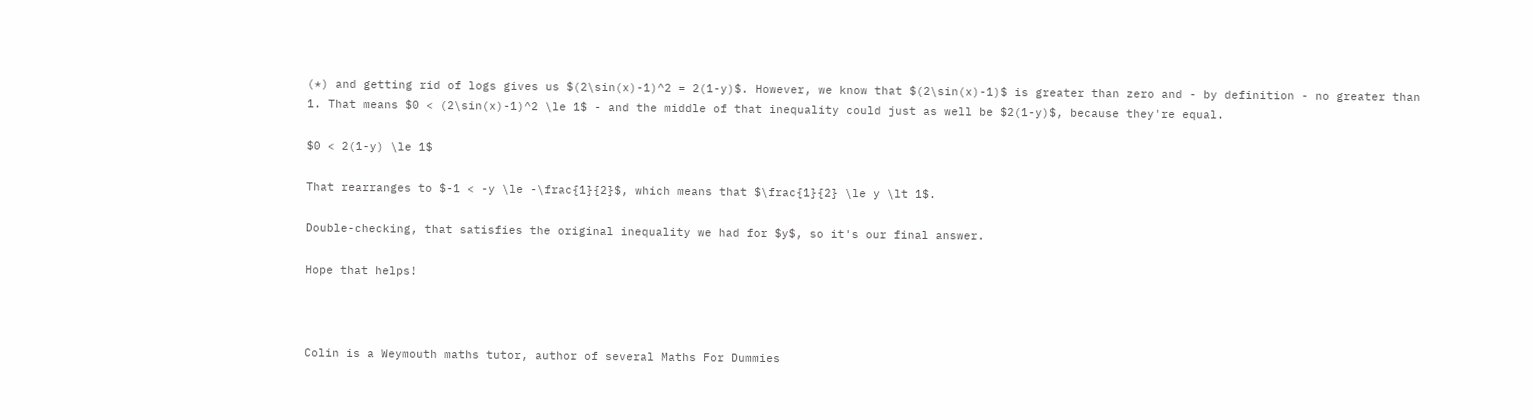(*) and getting rid of logs gives us $(2\sin(x)-1)^2 = 2(1-y)$. However, we know that $(2\sin(x)-1)$ is greater than zero and - by definition - no greater than 1. That means $0 < (2\sin(x)-1)^2 \le 1$ - and the middle of that inequality could just as well be $2(1-y)$, because they're equal.

$0 < 2(1-y) \le 1$

That rearranges to $-1 < -y \le -\frac{1}{2}$, which means that $\frac{1}{2} \le y \lt 1$.

Double-checking, that satisfies the original inequality we had for $y$, so it's our final answer.

Hope that helps!



Colin is a Weymouth maths tutor, author of several Maths For Dummies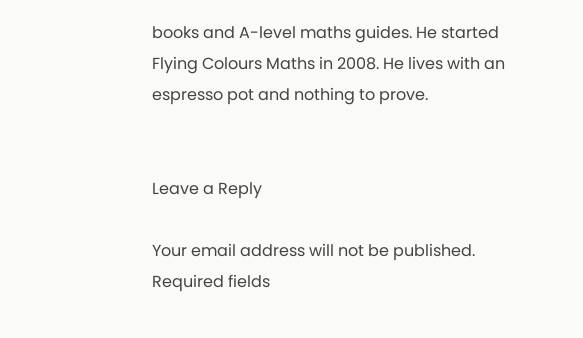books and A-level maths guides. He started Flying Colours Maths in 2008. He lives with an espresso pot and nothing to prove.


Leave a Reply

Your email address will not be published. Required fields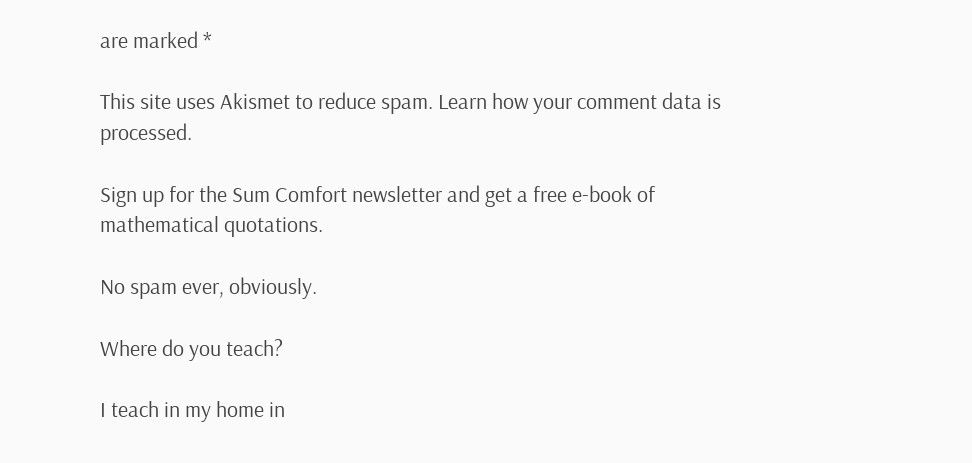are marked *

This site uses Akismet to reduce spam. Learn how your comment data is processed.

Sign up for the Sum Comfort newsletter and get a free e-book of mathematical quotations.

No spam ever, obviously.

Where do you teach?

I teach in my home in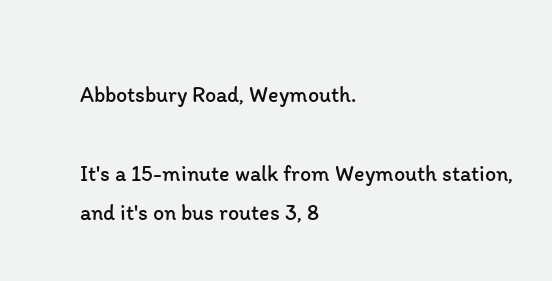Abbotsbury Road, Weymouth.

It's a 15-minute walk from Weymouth station, and it's on bus routes 3, 8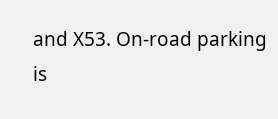and X53. On-road parking is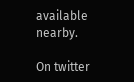available nearby.

On twitter